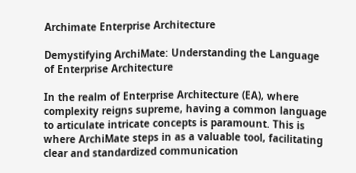Archimate Enterprise Architecture

Demystifying ArchiMate: Understanding the Language of Enterprise Architecture

In the realm of Enterprise Architecture (EA), where complexity reigns supreme, having a common language to articulate intricate concepts is paramount. This is where ArchiMate steps in as a valuable tool, facilitating clear and standardized communication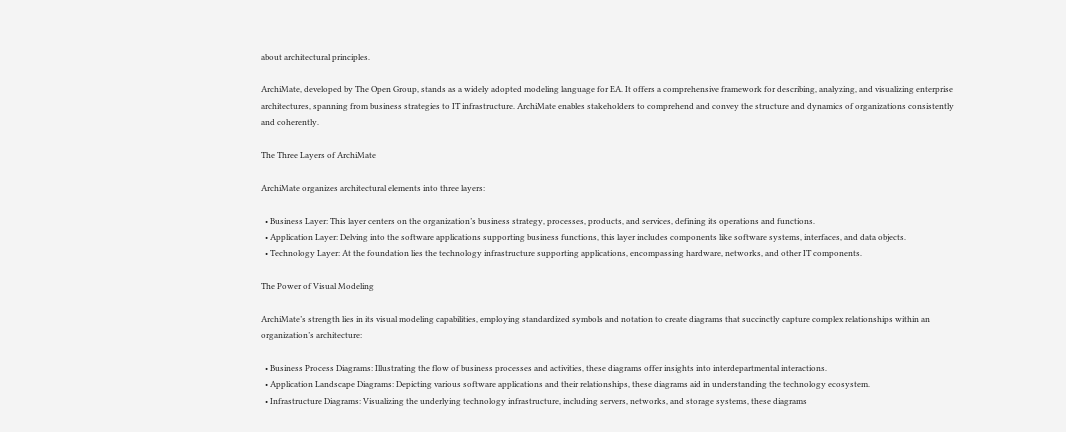about architectural principles.

ArchiMate, developed by The Open Group, stands as a widely adopted modeling language for EA. It offers a comprehensive framework for describing, analyzing, and visualizing enterprise architectures, spanning from business strategies to IT infrastructure. ArchiMate enables stakeholders to comprehend and convey the structure and dynamics of organizations consistently and coherently.

The Three Layers of ArchiMate

ArchiMate organizes architectural elements into three layers:

  • Business Layer: This layer centers on the organization’s business strategy, processes, products, and services, defining its operations and functions.
  • Application Layer: Delving into the software applications supporting business functions, this layer includes components like software systems, interfaces, and data objects.
  • Technology Layer: At the foundation lies the technology infrastructure supporting applications, encompassing hardware, networks, and other IT components.

The Power of Visual Modeling

ArchiMate’s strength lies in its visual modeling capabilities, employing standardized symbols and notation to create diagrams that succinctly capture complex relationships within an organization’s architecture:

  • Business Process Diagrams: Illustrating the flow of business processes and activities, these diagrams offer insights into interdepartmental interactions.
  • Application Landscape Diagrams: Depicting various software applications and their relationships, these diagrams aid in understanding the technology ecosystem.
  • Infrastructure Diagrams: Visualizing the underlying technology infrastructure, including servers, networks, and storage systems, these diagrams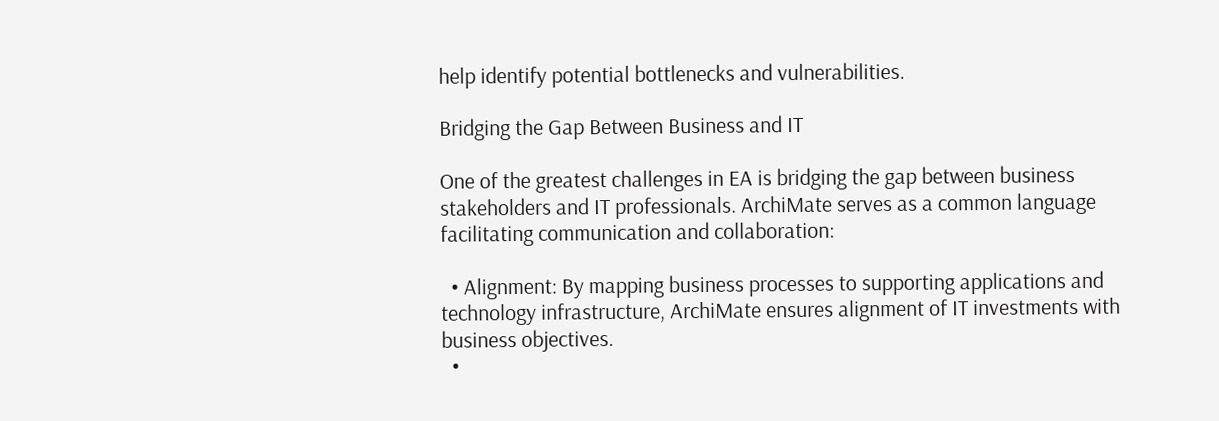help identify potential bottlenecks and vulnerabilities.

Bridging the Gap Between Business and IT

One of the greatest challenges in EA is bridging the gap between business stakeholders and IT professionals. ArchiMate serves as a common language facilitating communication and collaboration:

  • Alignment: By mapping business processes to supporting applications and technology infrastructure, ArchiMate ensures alignment of IT investments with business objectives.
  •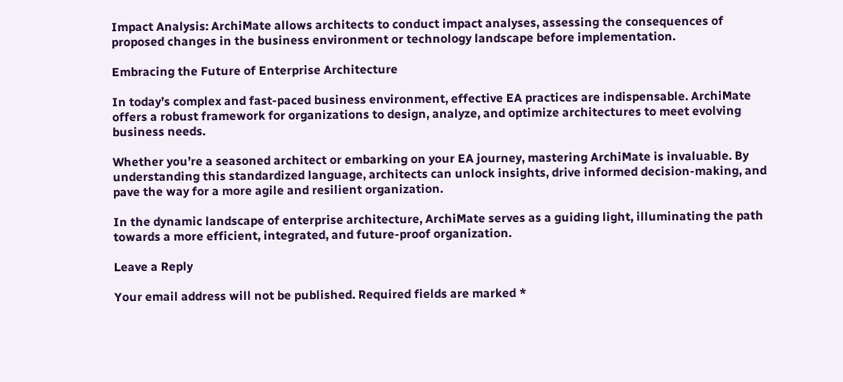Impact Analysis: ArchiMate allows architects to conduct impact analyses, assessing the consequences of proposed changes in the business environment or technology landscape before implementation.

Embracing the Future of Enterprise Architecture

In today’s complex and fast-paced business environment, effective EA practices are indispensable. ArchiMate offers a robust framework for organizations to design, analyze, and optimize architectures to meet evolving business needs.

Whether you’re a seasoned architect or embarking on your EA journey, mastering ArchiMate is invaluable. By understanding this standardized language, architects can unlock insights, drive informed decision-making, and pave the way for a more agile and resilient organization.

In the dynamic landscape of enterprise architecture, ArchiMate serves as a guiding light, illuminating the path towards a more efficient, integrated, and future-proof organization.

Leave a Reply

Your email address will not be published. Required fields are marked *